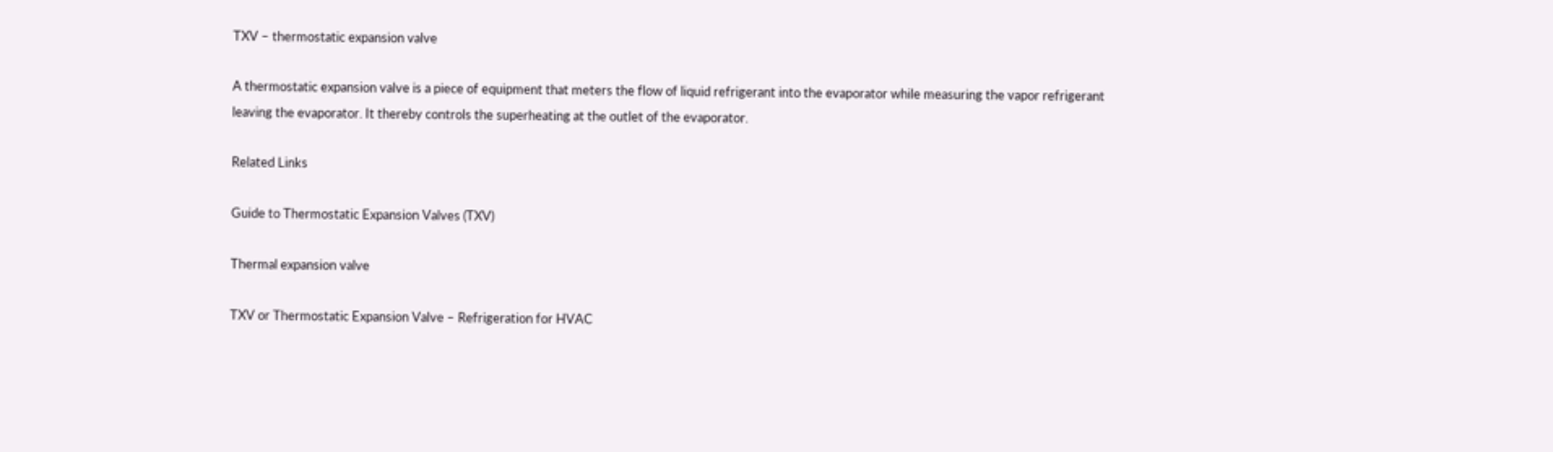TXV – thermostatic expansion valve

A thermostatic expansion valve is a piece of equipment that meters the flow of liquid refrigerant into the evaporator while measuring the vapor refrigerant leaving the evaporator. It thereby controls the superheating at the outlet of the evaporator.

Related Links

Guide to Thermostatic Expansion Valves (TXV)

Thermal expansion valve

TXV or Thermostatic Expansion Valve – Refrigeration for HVAC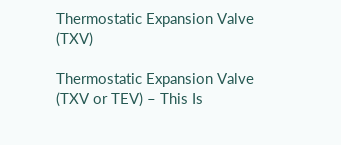Thermostatic Expansion Valve (TXV)

Thermostatic Expansion Valve (TXV or TEV) – This Is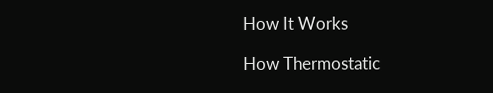How It Works

How Thermostatic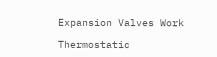Expansion Valves Work

Thermostatic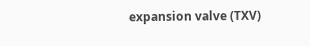expansion valve (TXV)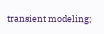transient modeling;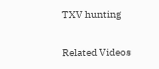TXV hunting

Related Videos